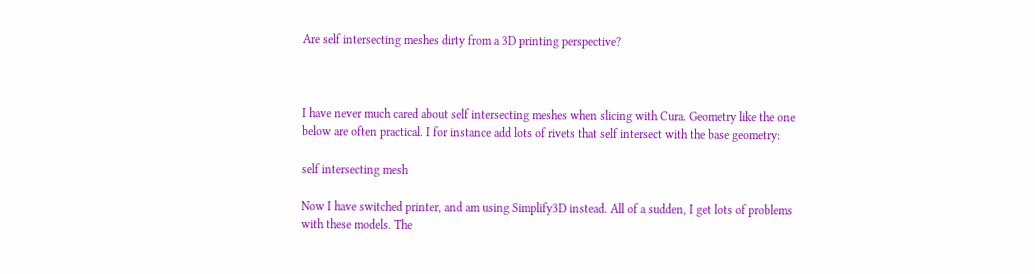Are self intersecting meshes dirty from a 3D printing perspective?



I have never much cared about self intersecting meshes when slicing with Cura. Geometry like the one below are often practical. I for instance add lots of rivets that self intersect with the base geometry:

self intersecting mesh

Now I have switched printer, and am using Simplify3D instead. All of a sudden, I get lots of problems with these models. The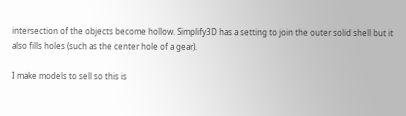intersection of the objects become hollow. Simplify3D has a setting to join the outer solid shell but it also fills holes (such as the center hole of a gear).

I make models to sell so this is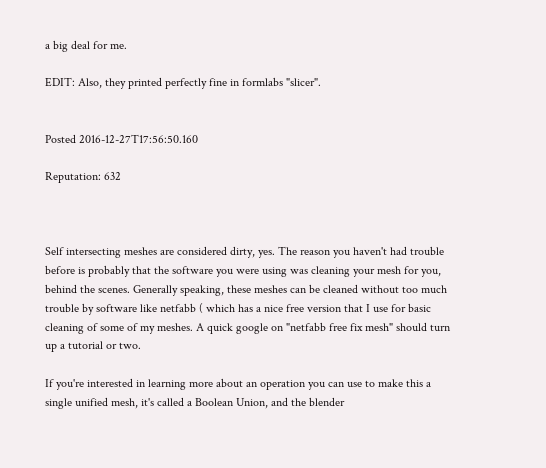a big deal for me.

EDIT: Also, they printed perfectly fine in formlabs "slicer".


Posted 2016-12-27T17:56:50.160

Reputation: 632



Self intersecting meshes are considered dirty, yes. The reason you haven't had trouble before is probably that the software you were using was cleaning your mesh for you, behind the scenes. Generally speaking, these meshes can be cleaned without too much trouble by software like netfabb ( which has a nice free version that I use for basic cleaning of some of my meshes. A quick google on "netfabb free fix mesh" should turn up a tutorial or two.

If you're interested in learning more about an operation you can use to make this a single unified mesh, it's called a Boolean Union, and the blender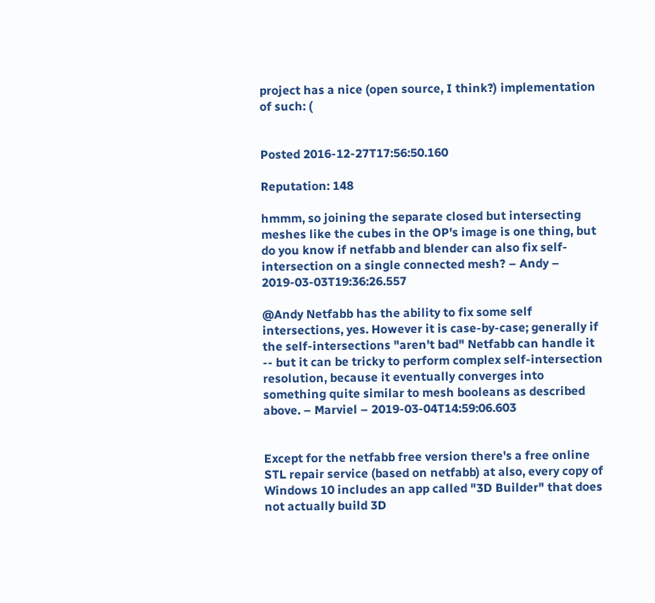project has a nice (open source, I think?) implementation of such: (


Posted 2016-12-27T17:56:50.160

Reputation: 148

hmmm, so joining the separate closed but intersecting meshes like the cubes in the OP's image is one thing, but do you know if netfabb and blender can also fix self-intersection on a single connected mesh? – Andy – 2019-03-03T19:36:26.557

@Andy Netfabb has the ability to fix some self intersections, yes. However it is case-by-case; generally if the self-intersections "aren't bad" Netfabb can handle it -- but it can be tricky to perform complex self-intersection resolution, because it eventually converges into something quite similar to mesh booleans as described above. – Marviel – 2019-03-04T14:59:06.603


Except for the netfabb free version there's a free online STL repair service (based on netfabb) at also, every copy of Windows 10 includes an app called "3D Builder" that does not actually build 3D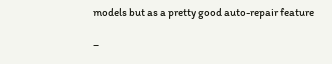models but as a pretty good auto-repair feature

–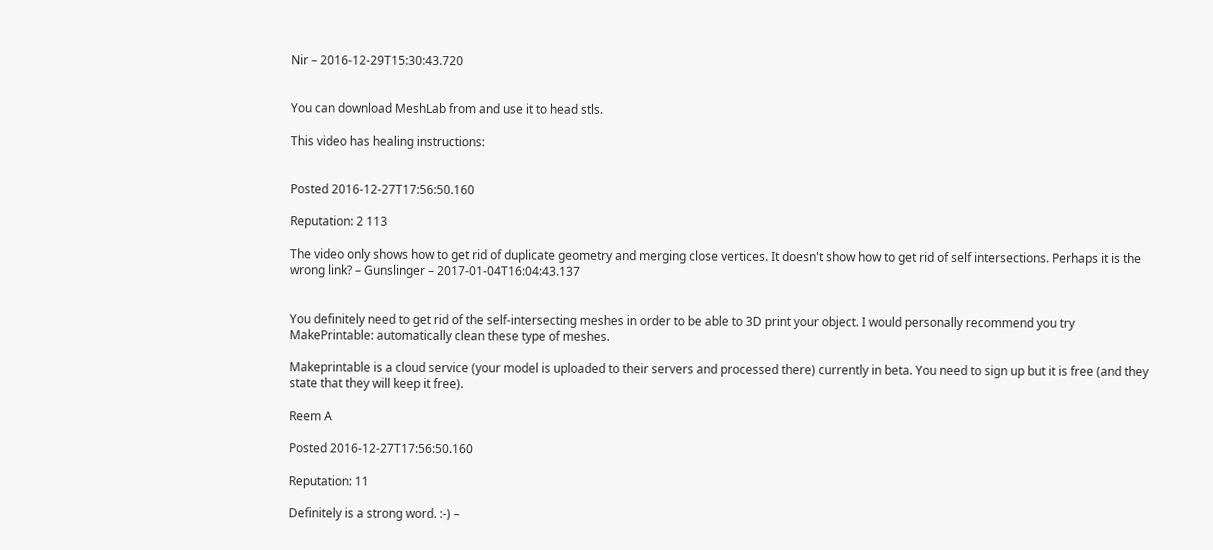Nir – 2016-12-29T15:30:43.720


You can download MeshLab from and use it to head stls.

This video has healing instructions:


Posted 2016-12-27T17:56:50.160

Reputation: 2 113

The video only shows how to get rid of duplicate geometry and merging close vertices. It doesn't show how to get rid of self intersections. Perhaps it is the wrong link? – Gunslinger – 2017-01-04T16:04:43.137


You definitely need to get rid of the self-intersecting meshes in order to be able to 3D print your object. I would personally recommend you try MakePrintable: automatically clean these type of meshes.

Makeprintable is a cloud service (your model is uploaded to their servers and processed there) currently in beta. You need to sign up but it is free (and they state that they will keep it free).

Reem A

Posted 2016-12-27T17:56:50.160

Reputation: 11

Definitely is a strong word. :-) –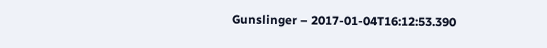Gunslinger – 2017-01-04T16:12:53.390